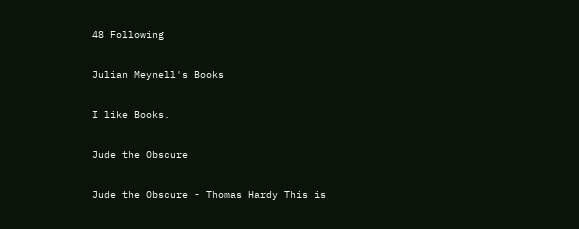48 Following

Julian Meynell's Books

I like Books.

Jude the Obscure

Jude the Obscure - Thomas Hardy This is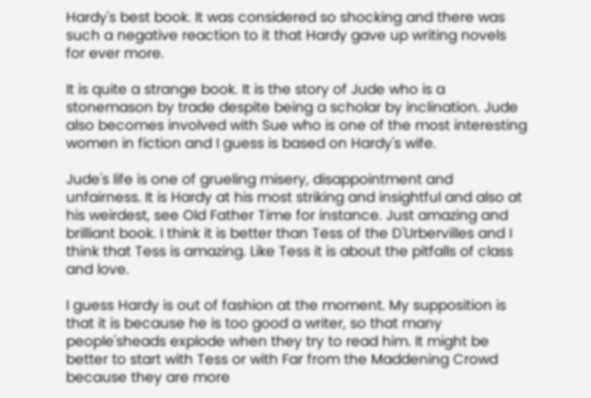Hardy's best book. It was considered so shocking and there was such a negative reaction to it that Hardy gave up writing novels for ever more.

It is quite a strange book. It is the story of Jude who is a stonemason by trade despite being a scholar by inclination. Jude also becomes involved with Sue who is one of the most interesting women in fiction and I guess is based on Hardy's wife.

Jude's life is one of grueling misery, disappointment and unfairness. It is Hardy at his most striking and insightful and also at his weirdest, see Old Father Time for instance. Just amazing and brilliant book. I think it is better than Tess of the D'Urbervilles and I think that Tess is amazing. Like Tess it is about the pitfalls of class and love.

I guess Hardy is out of fashion at the moment. My supposition is that it is because he is too good a writer, so that many people'sheads explode when they try to read him. It might be better to start with Tess or with Far from the Maddening Crowd because they are more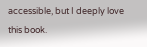accessible, but I deeply love this book.